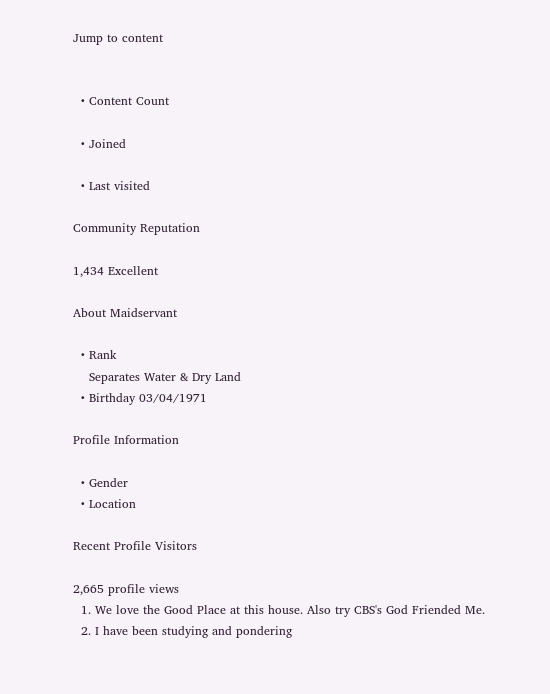Jump to content


  • Content Count

  • Joined

  • Last visited

Community Reputation

1,434 Excellent

About Maidservant

  • Rank
    Separates Water & Dry Land
  • Birthday 03/04/1971

Profile Information

  • Gender
  • Location

Recent Profile Visitors

2,665 profile views
  1. We love the Good Place at this house. Also try CBS's God Friended Me.
  2. I have been studying and pondering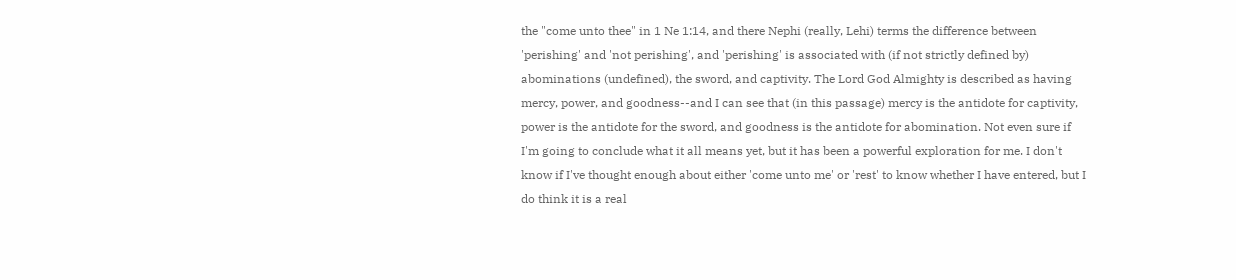the "come unto thee" in 1 Ne 1:14, and there Nephi (really, Lehi) terms the difference between 'perishing' and 'not perishing', and 'perishing' is associated with (if not strictly defined by) abominations (undefined), the sword, and captivity. The Lord God Almighty is described as having mercy, power, and goodness--and I can see that (in this passage) mercy is the antidote for captivity, power is the antidote for the sword, and goodness is the antidote for abomination. Not even sure if I'm going to conclude what it all means yet, but it has been a powerful exploration for me. I don't know if I've thought enough about either 'come unto me' or 'rest' to know whether I have entered, but I do think it is a real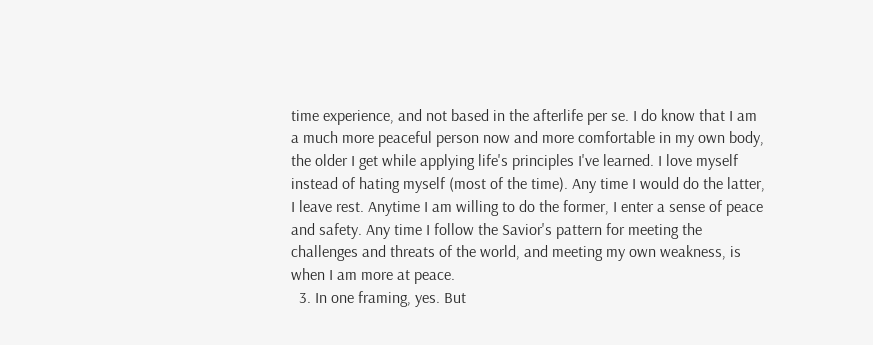time experience, and not based in the afterlife per se. I do know that I am a much more peaceful person now and more comfortable in my own body, the older I get while applying life's principles I've learned. I love myself instead of hating myself (most of the time). Any time I would do the latter, I leave rest. Anytime I am willing to do the former, I enter a sense of peace and safety. Any time I follow the Savior's pattern for meeting the challenges and threats of the world, and meeting my own weakness, is when I am more at peace.
  3. In one framing, yes. But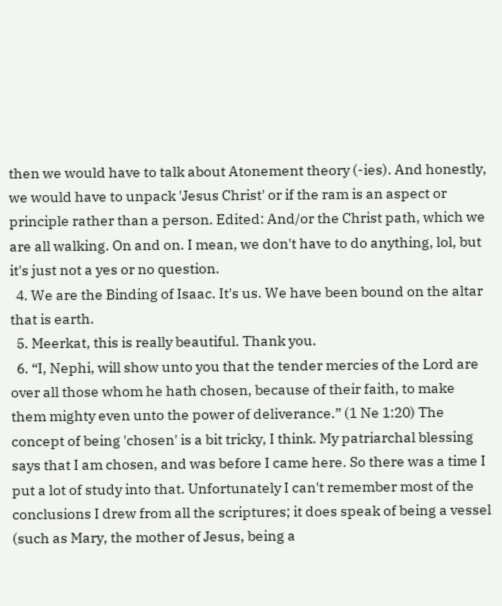then we would have to talk about Atonement theory (-ies). And honestly, we would have to unpack 'Jesus Christ' or if the ram is an aspect or principle rather than a person. Edited: And/or the Christ path, which we are all walking. On and on. I mean, we don't have to do anything, lol, but it's just not a yes or no question.
  4. We are the Binding of Isaac. It's us. We have been bound on the altar that is earth.
  5. Meerkat, this is really beautiful. Thank you.
  6. “I, Nephi, will show unto you that the tender mercies of the Lord are over all those whom he hath chosen, because of their faith, to make them mighty even unto the power of deliverance.” (1 Ne 1:20) The concept of being 'chosen' is a bit tricky, I think. My patriarchal blessing says that I am chosen, and was before I came here. So there was a time I put a lot of study into that. Unfortunately I can't remember most of the conclusions I drew from all the scriptures; it does speak of being a vessel (such as Mary, the mother of Jesus, being a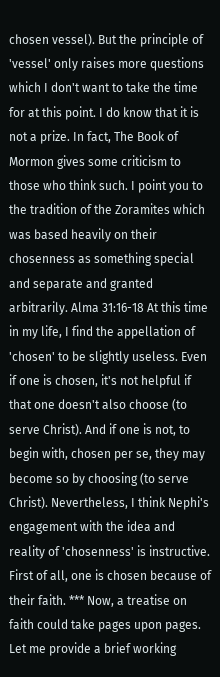chosen vessel). But the principle of 'vessel' only raises more questions which I don't want to take the time for at this point. I do know that it is not a prize. In fact, The Book of Mormon gives some criticism to those who think such. I point you to the tradition of the Zoramites which was based heavily on their chosenness as something special and separate and granted arbitrarily. Alma 31:16-18 At this time in my life, I find the appellation of 'chosen' to be slightly useless. Even if one is chosen, it's not helpful if that one doesn't also choose (to serve Christ). And if one is not, to begin with, chosen per se, they may become so by choosing (to serve Christ). Nevertheless, I think Nephi's engagement with the idea and reality of 'chosenness' is instructive. First of all, one is chosen because of their faith. *** Now, a treatise on faith could take pages upon pages. Let me provide a brief working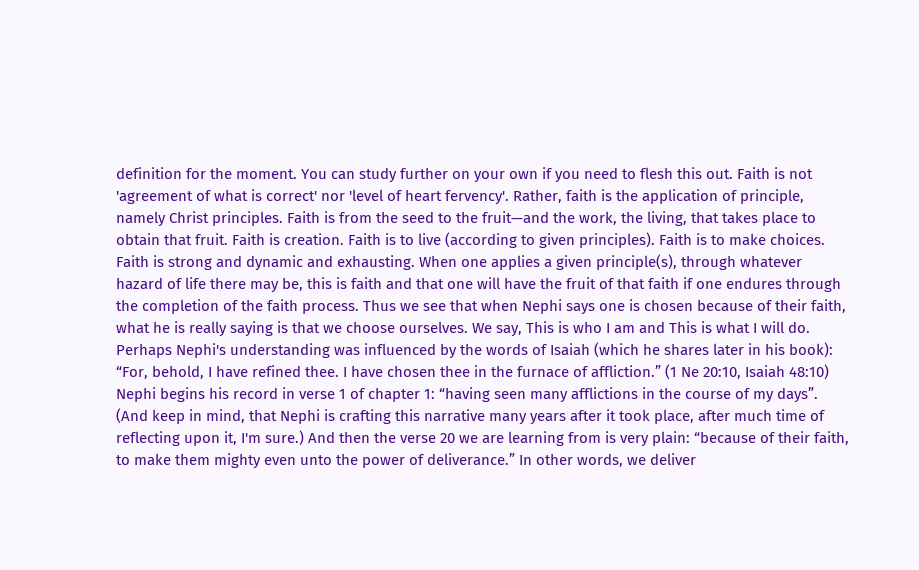definition for the moment. You can study further on your own if you need to flesh this out. Faith is not 'agreement of what is correct' nor 'level of heart fervency'. Rather, faith is the application of principle, namely Christ principles. Faith is from the seed to the fruit—and the work, the living, that takes place to obtain that fruit. Faith is creation. Faith is to live (according to given principles). Faith is to make choices. Faith is strong and dynamic and exhausting. When one applies a given principle(s), through whatever hazard of life there may be, this is faith and that one will have the fruit of that faith if one endures through the completion of the faith process. Thus we see that when Nephi says one is chosen because of their faith, what he is really saying is that we choose ourselves. We say, This is who I am and This is what I will do. Perhaps Nephi's understanding was influenced by the words of Isaiah (which he shares later in his book): “For, behold, I have refined thee. I have chosen thee in the furnace of affliction.” (1 Ne 20:10, Isaiah 48:10) Nephi begins his record in verse 1 of chapter 1: “having seen many afflictions in the course of my days”. (And keep in mind, that Nephi is crafting this narrative many years after it took place, after much time of reflecting upon it, I'm sure.) And then the verse 20 we are learning from is very plain: “because of their faith, to make them mighty even unto the power of deliverance.” In other words, we deliver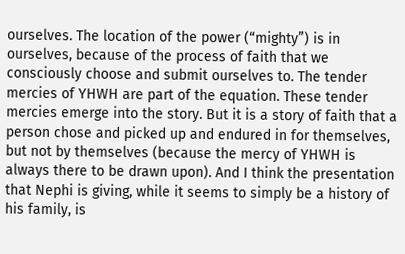ourselves. The location of the power (“mighty”) is in ourselves, because of the process of faith that we consciously choose and submit ourselves to. The tender mercies of YHWH are part of the equation. These tender mercies emerge into the story. But it is a story of faith that a person chose and picked up and endured in for themselves, but not by themselves (because the mercy of YHWH is always there to be drawn upon). And I think the presentation that Nephi is giving, while it seems to simply be a history of his family, is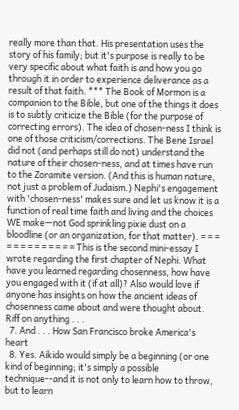really more than that. His presentation uses the story of his family; but it's purpose is really to be very specific about what faith is and how you go through it in order to experience deliverance as a result of that faith. *** The Book of Mormon is a companion to the Bible, but one of the things it does is to subtly criticize the Bible (for the purpose of correcting errors). The idea of chosen-ness I think is one of those criticism/corrections. The Bene Israel did not (and perhaps still do not) understand the nature of their chosen-ness, and at times have run to the Zoramite version. (And this is human nature, not just a problem of Judaism.) Nephi's engagement with 'chosen-ness' makes sure and let us know it is a function of real time faith and living and the choices WE make—not God sprinkling pixie dust on a bloodline (or an organization, for that matter). = = = = = = = = = = = = = This is the second mini-essay I wrote regarding the first chapter of Nephi. What have you learned regarding chosenness, how have you engaged with it (if at all)? Also would love if anyone has insights on how the ancient ideas of chosenness came about and were thought about. Riff on anything . . .
  7. And . . . How San Francisco broke America's heart
  8. Yes. Aikido would simply be a beginning (or one kind of beginning; it's simply a possible technique--and it is not only to learn how to throw, but to learn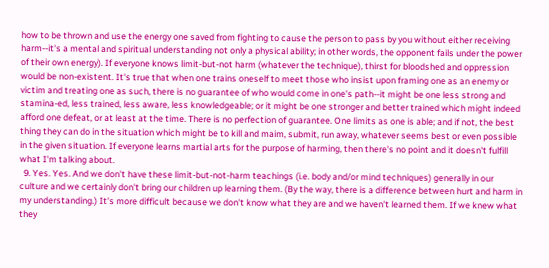how to be thrown and use the energy one saved from fighting to cause the person to pass by you without either receiving harm--it's a mental and spiritual understanding not only a physical ability; in other words, the opponent fails under the power of their own energy). If everyone knows limit-but-not harm (whatever the technique), thirst for bloodshed and oppression would be non-existent. It's true that when one trains oneself to meet those who insist upon framing one as an enemy or victim and treating one as such, there is no guarantee of who would come in one's path--it might be one less strong and stamina-ed, less trained, less aware, less knowledgeable; or it might be one stronger and better trained which might indeed afford one defeat, or at least at the time. There is no perfection of guarantee. One limits as one is able; and if not, the best thing they can do in the situation which might be to kill and maim, submit, run away, whatever seems best or even possible in the given situation. If everyone learns martial arts for the purpose of harming, then there's no point and it doesn't fulfill what I'm talking about.
  9. Yes. Yes. And we don't have these limit-but-not-harm teachings (i.e. body and/or mind techniques) generally in our culture and we certainly don't bring our children up learning them. (By the way, there is a difference between hurt and harm in my understanding.) It's more difficult because we don't know what they are and we haven't learned them. If we knew what they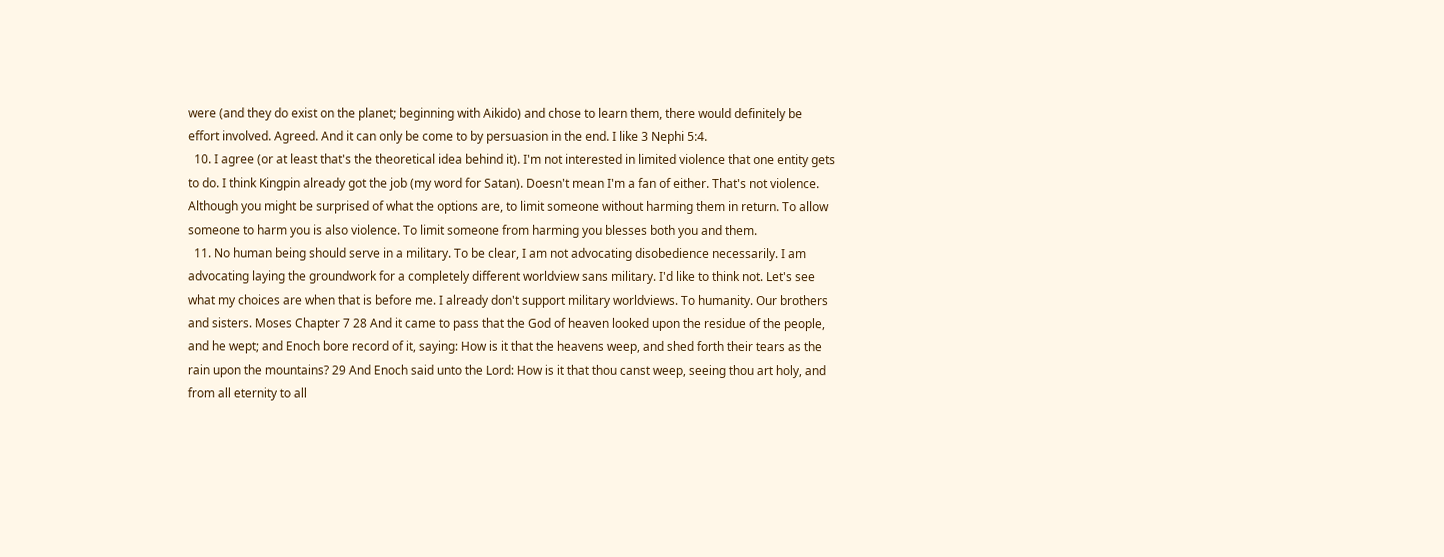were (and they do exist on the planet; beginning with Aikido) and chose to learn them, there would definitely be effort involved. Agreed. And it can only be come to by persuasion in the end. I like 3 Nephi 5:4.
  10. I agree (or at least that's the theoretical idea behind it). I'm not interested in limited violence that one entity gets to do. I think Kingpin already got the job (my word for Satan). Doesn't mean I'm a fan of either. That's not violence. Although you might be surprised of what the options are, to limit someone without harming them in return. To allow someone to harm you is also violence. To limit someone from harming you blesses both you and them.
  11. No human being should serve in a military. To be clear, I am not advocating disobedience necessarily. I am advocating laying the groundwork for a completely different worldview sans military. I'd like to think not. Let's see what my choices are when that is before me. I already don't support military worldviews. To humanity. Our brothers and sisters. Moses Chapter 7 28 And it came to pass that the God of heaven looked upon the residue of the people, and he wept; and Enoch bore record of it, saying: How is it that the heavens weep, and shed forth their tears as the rain upon the mountains? 29 And Enoch said unto the Lord: How is it that thou canst weep, seeing thou art holy, and from all eternity to all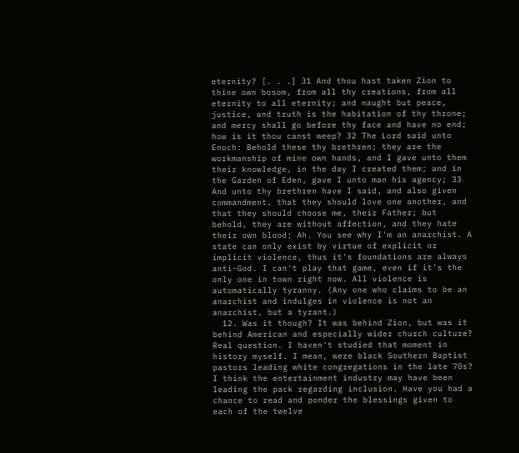eternity? [. . .] 31 And thou hast taken Zion to thine own bosom, from all thy creations, from all eternity to all eternity; and naught but peace, justice, and truth is the habitation of thy throne; and mercy shall go before thy face and have no end; how is it thou canst weep? 32 The Lord said unto Enoch: Behold these thy brethren; they are the workmanship of mine own hands, and I gave unto them their knowledge, in the day I created them; and in the Garden of Eden, gave I unto man his agency; 33 And unto thy brethren have I said, and also given commandment, that they should love one another, and that they should choose me, their Father; but behold, they are without affection, and they hate their own blood; Ah. You see why I'm an anarchist. A state can only exist by virtue of explicit or implicit violence, thus it's foundations are always anti-God. I can't play that game, even if it's the only one in town right now. All violence is automatically tyranny. (Any one who claims to be an anarchist and indulges in violence is not an anarchist, but a tyrant.)
  12. Was it though? It was behind Zion, but was it behind American and especially wider church culture? Real question. I haven't studied that moment in history myself. I mean, were black Southern Baptist pastors leading white congregations in the late 70s? I think the entertainment industry may have been leading the pack regarding inclusion. Have you had a chance to read and ponder the blessings given to each of the twelve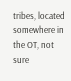tribes, located somewhere in the OT, not sure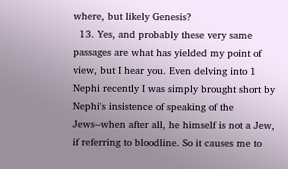where, but likely Genesis?
  13. Yes, and probably these very same passages are what has yielded my point of view, but I hear you. Even delving into 1 Nephi recently I was simply brought short by Nephi's insistence of speaking of the Jews--when after all, he himself is not a Jew, if referring to bloodline. So it causes me to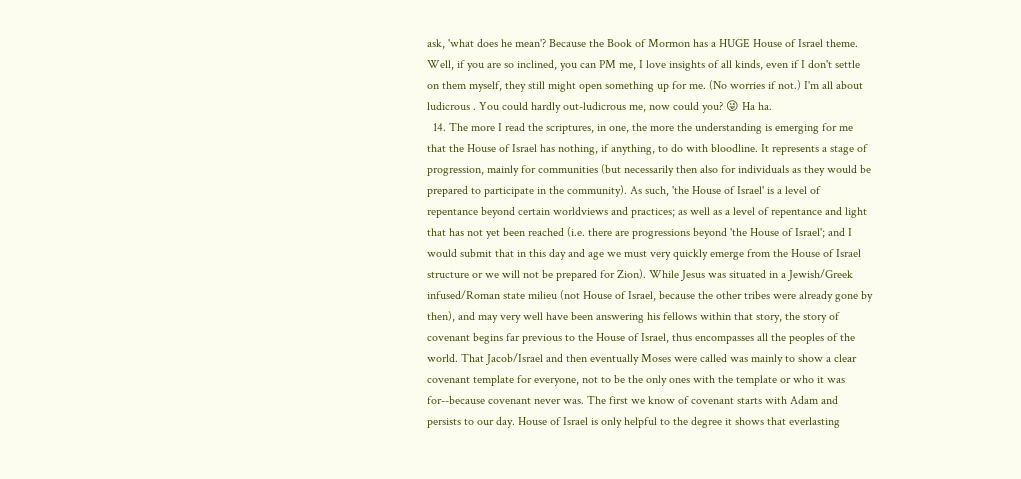ask, 'what does he mean'? Because the Book of Mormon has a HUGE House of Israel theme. Well, if you are so inclined, you can PM me, I love insights of all kinds, even if I don't settle on them myself, they still might open something up for me. (No worries if not.) I'm all about ludicrous . You could hardly out-ludicrous me, now could you? 😜 Ha ha.
  14. The more I read the scriptures, in one, the more the understanding is emerging for me that the House of Israel has nothing, if anything, to do with bloodline. It represents a stage of progression, mainly for communities (but necessarily then also for individuals as they would be prepared to participate in the community). As such, 'the House of Israel' is a level of repentance beyond certain worldviews and practices; as well as a level of repentance and light that has not yet been reached (i.e. there are progressions beyond 'the House of Israel'; and I would submit that in this day and age we must very quickly emerge from the House of Israel structure or we will not be prepared for Zion). While Jesus was situated in a Jewish/Greek infused/Roman state milieu (not House of Israel, because the other tribes were already gone by then), and may very well have been answering his fellows within that story, the story of covenant begins far previous to the House of Israel, thus encompasses all the peoples of the world. That Jacob/Israel and then eventually Moses were called was mainly to show a clear covenant template for everyone, not to be the only ones with the template or who it was for--because covenant never was. The first we know of covenant starts with Adam and persists to our day. House of Israel is only helpful to the degree it shows that everlasting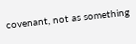covenant, not as something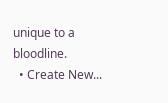unique to a bloodline.
  • Create New...